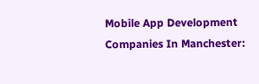Mobile App Development Companies In Manchester: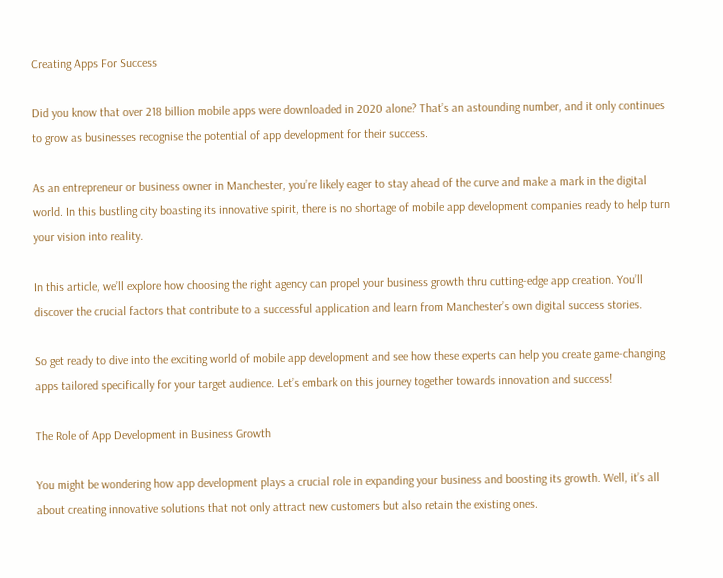Creating Apps For Success

Did you know that over 218 billion mobile apps were downloaded in 2020 alone? That’s an astounding number, and it only continues to grow as businesses recognise the potential of app development for their success.

As an entrepreneur or business owner in Manchester, you’re likely eager to stay ahead of the curve and make a mark in the digital world. In this bustling city boasting its innovative spirit, there is no shortage of mobile app development companies ready to help turn your vision into reality.

In this article, we’ll explore how choosing the right agency can propel your business growth thru cutting-edge app creation. You’ll discover the crucial factors that contribute to a successful application and learn from Manchester’s own digital success stories.

So get ready to dive into the exciting world of mobile app development and see how these experts can help you create game-changing apps tailored specifically for your target audience. Let’s embark on this journey together towards innovation and success!

The Role of App Development in Business Growth

You might be wondering how app development plays a crucial role in expanding your business and boosting its growth. Well, it’s all about creating innovative solutions that not only attract new customers but also retain the existing ones.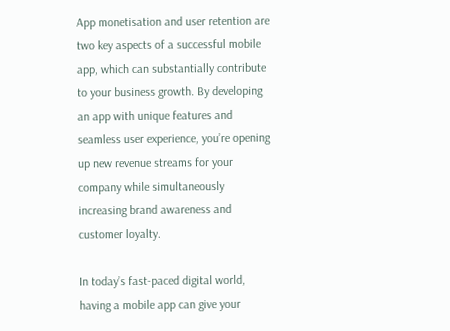App monetisation and user retention are two key aspects of a successful mobile app, which can substantially contribute to your business growth. By developing an app with unique features and seamless user experience, you’re opening up new revenue streams for your company while simultaneously increasing brand awareness and customer loyalty.

In today’s fast-paced digital world, having a mobile app can give your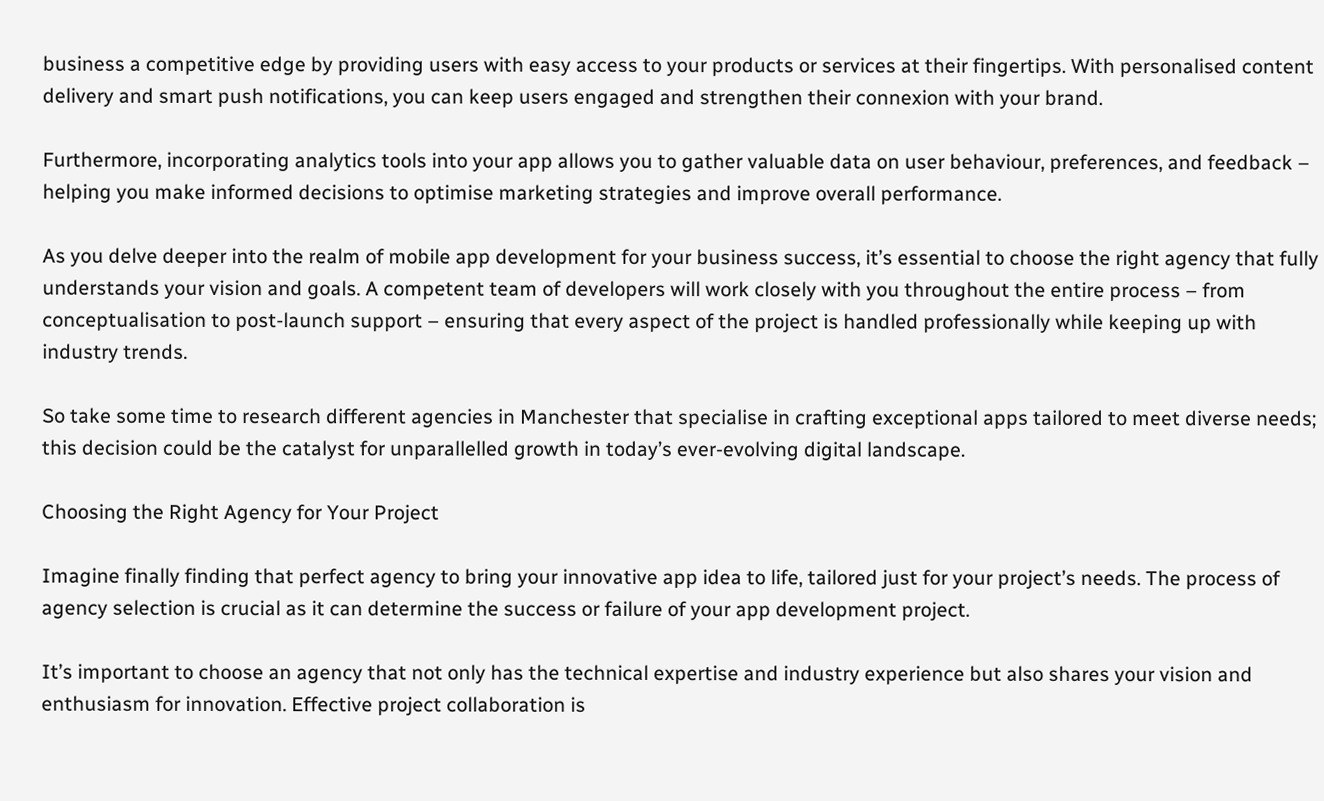business a competitive edge by providing users with easy access to your products or services at their fingertips. With personalised content delivery and smart push notifications, you can keep users engaged and strengthen their connexion with your brand.

Furthermore, incorporating analytics tools into your app allows you to gather valuable data on user behaviour, preferences, and feedback – helping you make informed decisions to optimise marketing strategies and improve overall performance.

As you delve deeper into the realm of mobile app development for your business success, it’s essential to choose the right agency that fully understands your vision and goals. A competent team of developers will work closely with you throughout the entire process – from conceptualisation to post-launch support – ensuring that every aspect of the project is handled professionally while keeping up with industry trends.

So take some time to research different agencies in Manchester that specialise in crafting exceptional apps tailored to meet diverse needs; this decision could be the catalyst for unparallelled growth in today’s ever-evolving digital landscape.

Choosing the Right Agency for Your Project

Imagine finally finding that perfect agency to bring your innovative app idea to life, tailored just for your project’s needs. The process of agency selection is crucial as it can determine the success or failure of your app development project.

It’s important to choose an agency that not only has the technical expertise and industry experience but also shares your vision and enthusiasm for innovation. Effective project collaboration is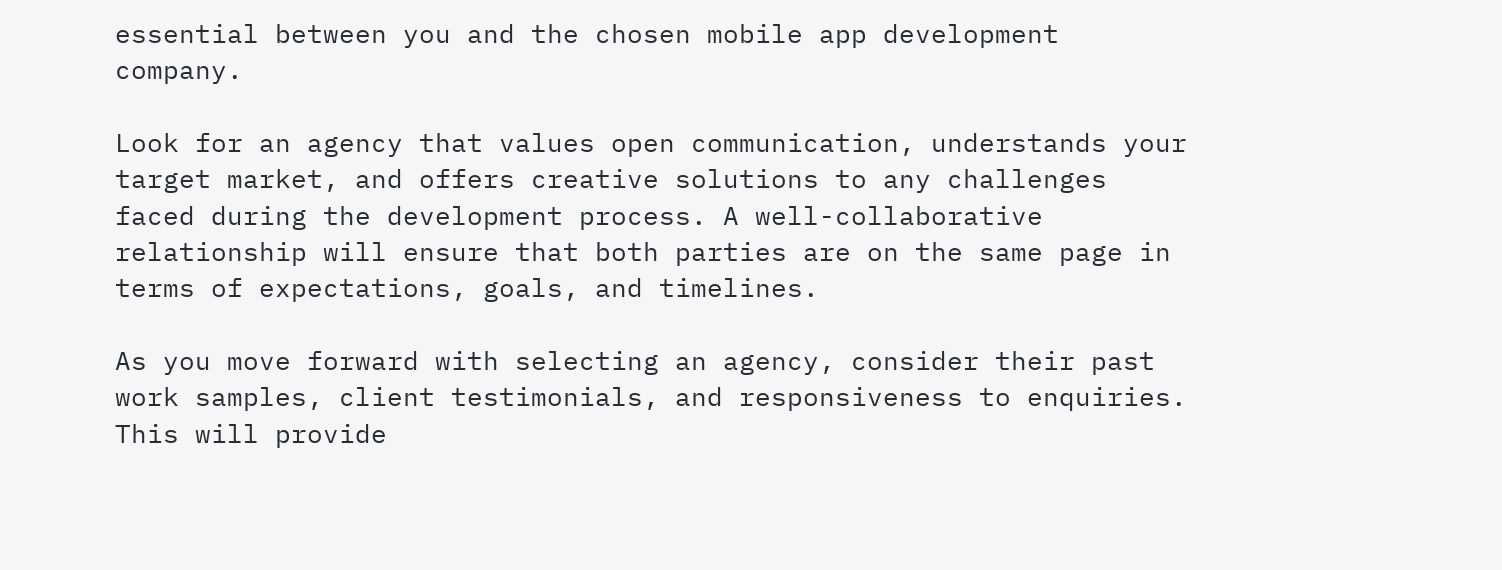essential between you and the chosen mobile app development company.

Look for an agency that values open communication, understands your target market, and offers creative solutions to any challenges faced during the development process. A well-collaborative relationship will ensure that both parties are on the same page in terms of expectations, goals, and timelines.

As you move forward with selecting an agency, consider their past work samples, client testimonials, and responsiveness to enquiries. This will provide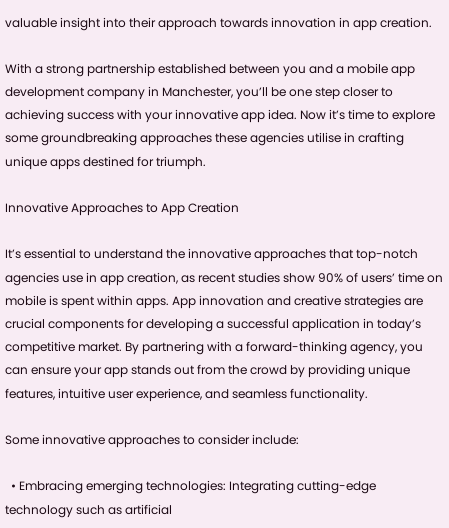valuable insight into their approach towards innovation in app creation.

With a strong partnership established between you and a mobile app development company in Manchester, you’ll be one step closer to achieving success with your innovative app idea. Now it’s time to explore some groundbreaking approaches these agencies utilise in crafting unique apps destined for triumph.

Innovative Approaches to App Creation

It’s essential to understand the innovative approaches that top-notch agencies use in app creation, as recent studies show 90% of users’ time on mobile is spent within apps. App innovation and creative strategies are crucial components for developing a successful application in today’s competitive market. By partnering with a forward-thinking agency, you can ensure your app stands out from the crowd by providing unique features, intuitive user experience, and seamless functionality.

Some innovative approaches to consider include:

  • Embracing emerging technologies: Integrating cutting-edge technology such as artificial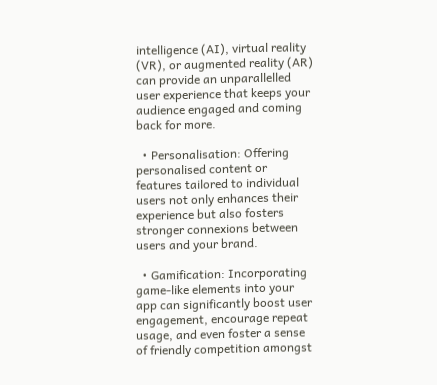intelligence (AI), virtual reality (VR), or augmented reality (AR) can provide an unparallelled user experience that keeps your audience engaged and coming back for more.

  • Personalisation: Offering personalised content or features tailored to individual users not only enhances their experience but also fosters stronger connexions between users and your brand.

  • Gamification: Incorporating game-like elements into your app can significantly boost user engagement, encourage repeat usage, and even foster a sense of friendly competition amongst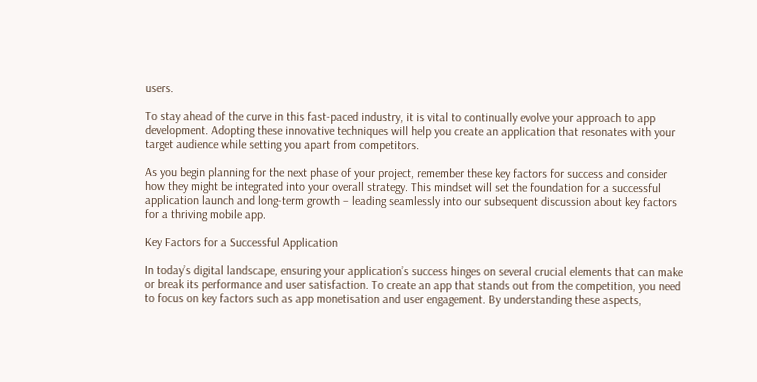users.

To stay ahead of the curve in this fast-paced industry, it is vital to continually evolve your approach to app development. Adopting these innovative techniques will help you create an application that resonates with your target audience while setting you apart from competitors.

As you begin planning for the next phase of your project, remember these key factors for success and consider how they might be integrated into your overall strategy. This mindset will set the foundation for a successful application launch and long-term growth – leading seamlessly into our subsequent discussion about key factors for a thriving mobile app.

Key Factors for a Successful Application

In today’s digital landscape, ensuring your application’s success hinges on several crucial elements that can make or break its performance and user satisfaction. To create an app that stands out from the competition, you need to focus on key factors such as app monetisation and user engagement. By understanding these aspects,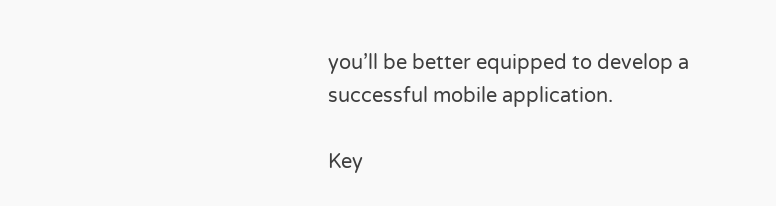you’ll be better equipped to develop a successful mobile application.

Key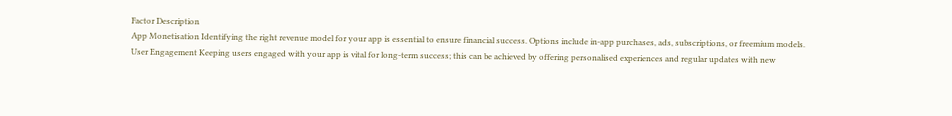Factor Description
App Monetisation Identifying the right revenue model for your app is essential to ensure financial success. Options include in-app purchases, ads, subscriptions, or freemium models.
User Engagement Keeping users engaged with your app is vital for long-term success; this can be achieved by offering personalised experiences and regular updates with new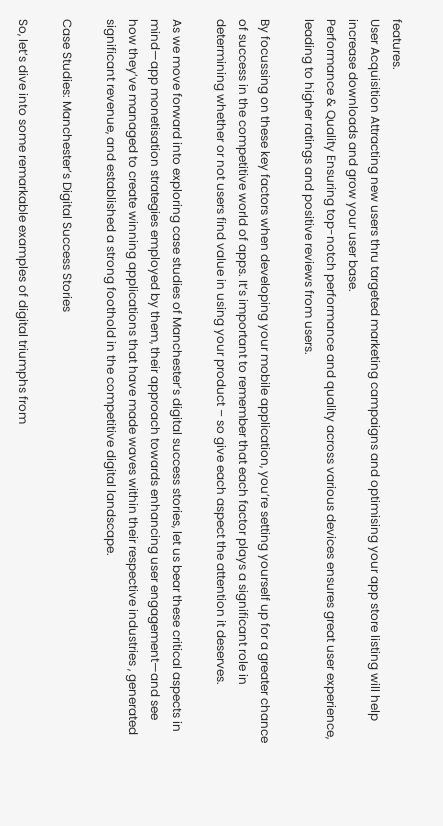features.
User Acquisition Attracting new users thru targeted marketing campaigns and optimising your app store listing will help increase downloads and grow your user base.
Performance & Quality Ensuring top-notch performance and quality across various devices ensures great user experience, leading to higher ratings and positive reviews from users.

By focussing on these key factors when developing your mobile application, you’re setting yourself up for a greater chance of success in the competitive world of apps. It’s important to remember that each factor plays a significant role in determining whether or not users find value in using your product – so give each aspect the attention it deserves.

As we move forward into exploring case studies of Manchester’s digital success stories, let us bear these critical aspects in mind—app monetisation strategies employed by them, their approach towards enhancing user engagement—and see how they’ve managed to create winning applications that have made waves within their respective industries , generated significant revenue, and established a strong foothold in the competitive digital landscape.

Case Studies: Manchester’s Digital Success Stories

So, let’s dive into some remarkable examples of digital triumphs from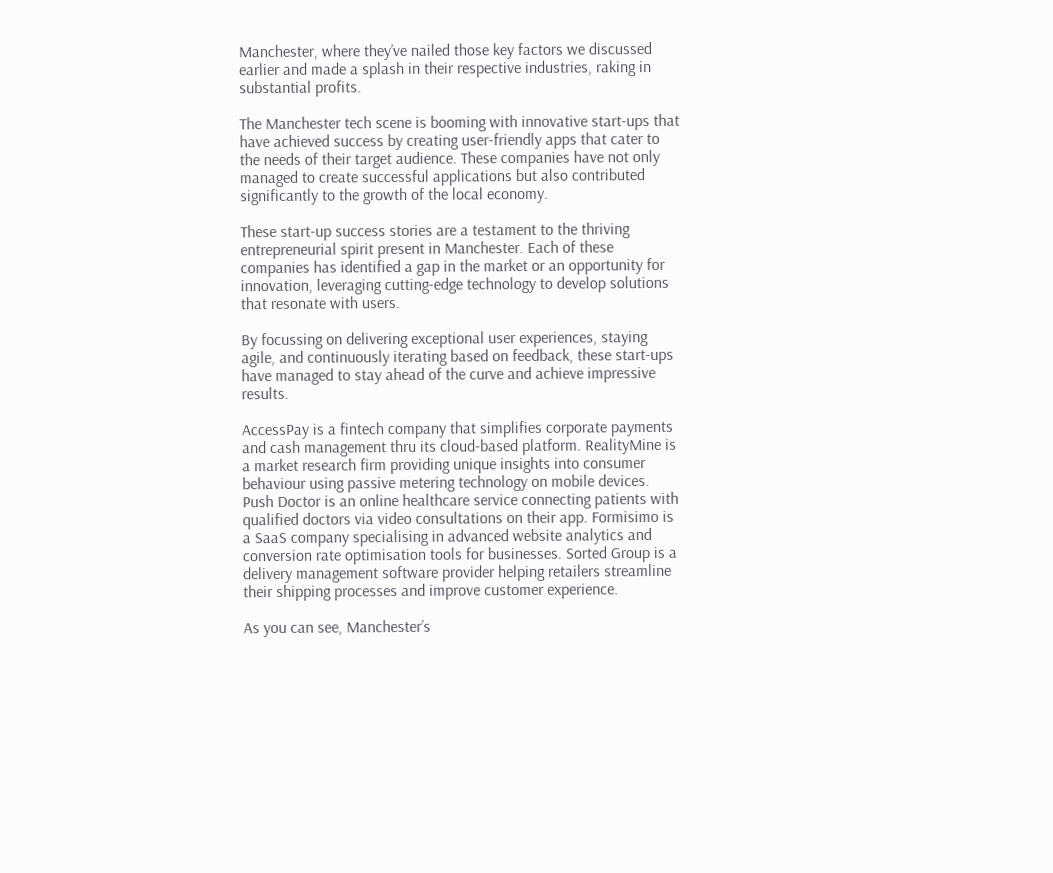Manchester, where they’ve nailed those key factors we discussed earlier and made a splash in their respective industries, raking in substantial profits.

The Manchester tech scene is booming with innovative start-ups that have achieved success by creating user-friendly apps that cater to the needs of their target audience. These companies have not only managed to create successful applications but also contributed significantly to the growth of the local economy.

These start-up success stories are a testament to the thriving entrepreneurial spirit present in Manchester. Each of these companies has identified a gap in the market or an opportunity for innovation, leveraging cutting-edge technology to develop solutions that resonate with users.

By focussing on delivering exceptional user experiences, staying agile, and continuously iterating based on feedback, these start-ups have managed to stay ahead of the curve and achieve impressive results.

AccessPay is a fintech company that simplifies corporate payments and cash management thru its cloud-based platform. RealityMine is a market research firm providing unique insights into consumer behaviour using passive metering technology on mobile devices. Push Doctor is an online healthcare service connecting patients with qualified doctors via video consultations on their app. Formisimo is a SaaS company specialising in advanced website analytics and conversion rate optimisation tools for businesses. Sorted Group is a delivery management software provider helping retailers streamline their shipping processes and improve customer experience.

As you can see, Manchester’s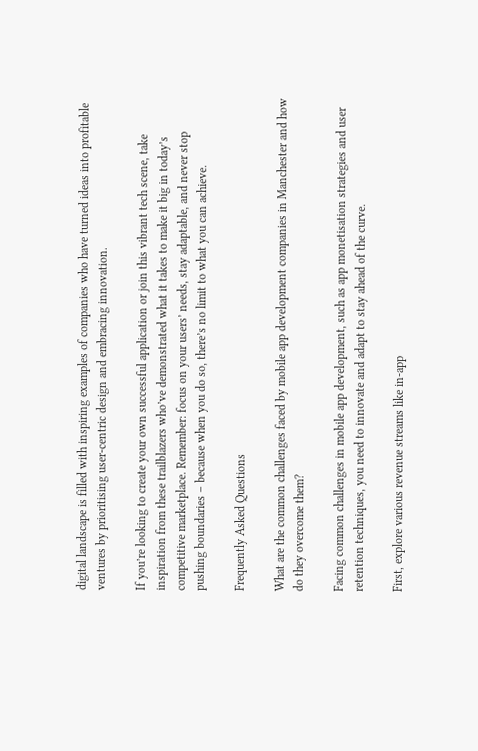digital landscape is filled with inspiring examples of companies who have turned ideas into profitable ventures by prioritising user-centric design and embracing innovation.

If you’re looking to create your own successful application or join this vibrant tech scene, take inspiration from these trailblazers who’ve demonstrated what it takes to make it big in today’s competitive marketplace. Remember: focus on your users’ needs, stay adaptable, and never stop pushing boundaries – because when you do so, there’s no limit to what you can achieve.

Frequently Asked Questions

What are the common challenges faced by mobile app development companies in Manchester and how do they overcome them?

Facing common challenges in mobile app development, such as app monetisation strategies and user retention techniques, you need to innovate and adapt to stay ahead of the curve.

First, explore various revenue streams like in-app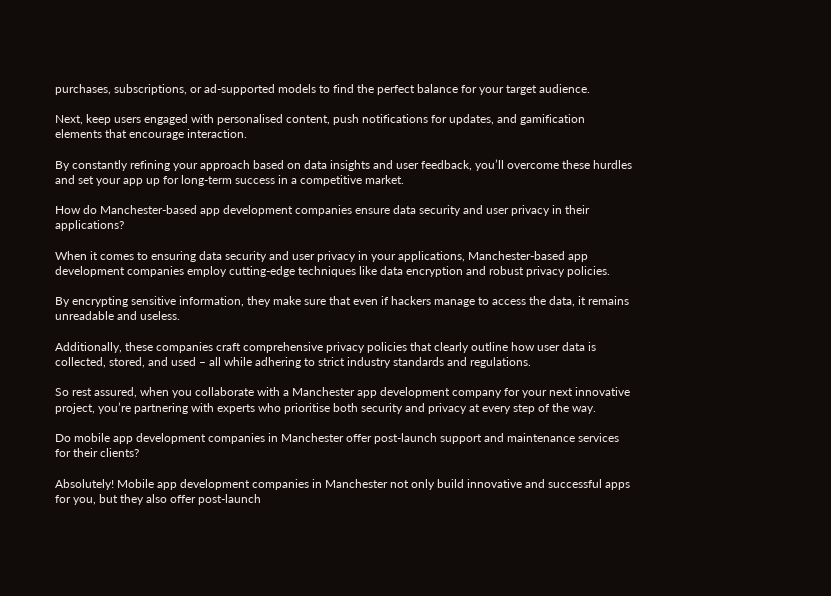purchases, subscriptions, or ad-supported models to find the perfect balance for your target audience.

Next, keep users engaged with personalised content, push notifications for updates, and gamification elements that encourage interaction.

By constantly refining your approach based on data insights and user feedback, you’ll overcome these hurdles and set your app up for long-term success in a competitive market.

How do Manchester-based app development companies ensure data security and user privacy in their applications?

When it comes to ensuring data security and user privacy in your applications, Manchester-based app development companies employ cutting-edge techniques like data encryption and robust privacy policies.

By encrypting sensitive information, they make sure that even if hackers manage to access the data, it remains unreadable and useless.

Additionally, these companies craft comprehensive privacy policies that clearly outline how user data is collected, stored, and used – all while adhering to strict industry standards and regulations.

So rest assured, when you collaborate with a Manchester app development company for your next innovative project, you’re partnering with experts who prioritise both security and privacy at every step of the way.

Do mobile app development companies in Manchester offer post-launch support and maintenance services for their clients?

Absolutely! Mobile app development companies in Manchester not only build innovative and successful apps for you, but they also offer post-launch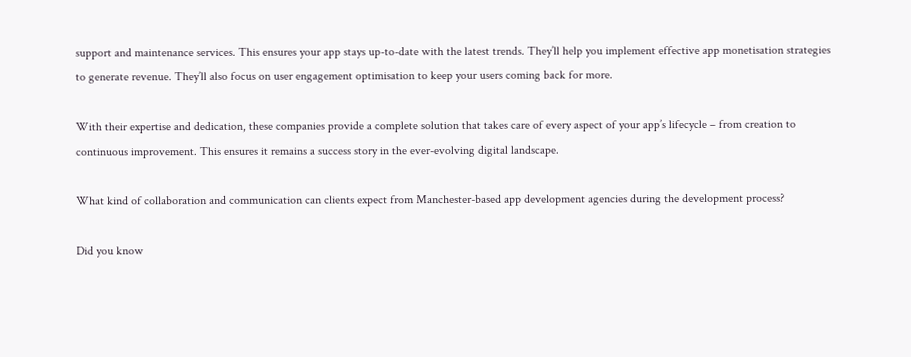support and maintenance services. This ensures your app stays up-to-date with the latest trends. They’ll help you implement effective app monetisation strategies to generate revenue. They’ll also focus on user engagement optimisation to keep your users coming back for more.

With their expertise and dedication, these companies provide a complete solution that takes care of every aspect of your app’s lifecycle – from creation to continuous improvement. This ensures it remains a success story in the ever-evolving digital landscape.

What kind of collaboration and communication can clients expect from Manchester-based app development agencies during the development process?

Did you know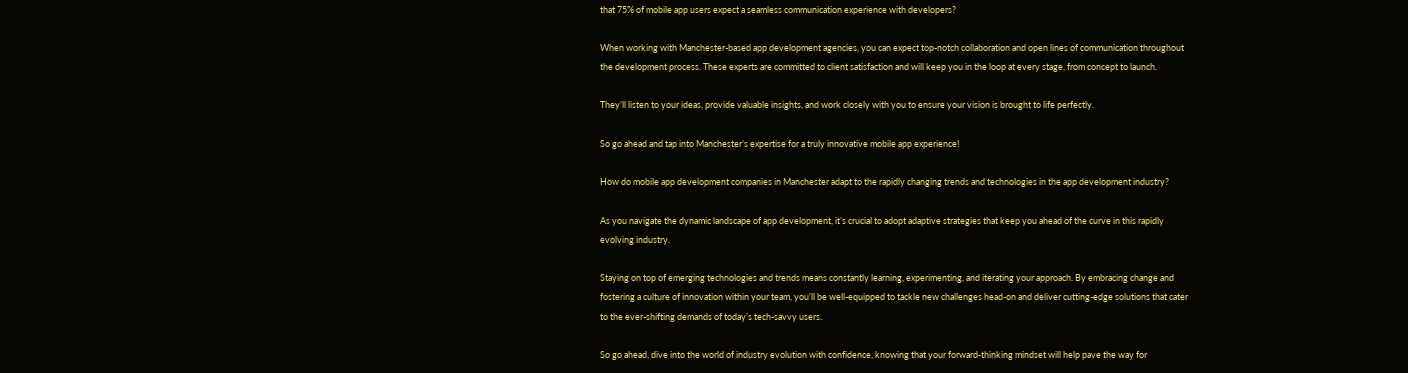that 75% of mobile app users expect a seamless communication experience with developers?

When working with Manchester-based app development agencies, you can expect top-notch collaboration and open lines of communication throughout the development process. These experts are committed to client satisfaction and will keep you in the loop at every stage, from concept to launch.

They’ll listen to your ideas, provide valuable insights, and work closely with you to ensure your vision is brought to life perfectly.

So go ahead and tap into Manchester’s expertise for a truly innovative mobile app experience!

How do mobile app development companies in Manchester adapt to the rapidly changing trends and technologies in the app development industry?

As you navigate the dynamic landscape of app development, it’s crucial to adopt adaptive strategies that keep you ahead of the curve in this rapidly evolving industry.

Staying on top of emerging technologies and trends means constantly learning, experimenting, and iterating your approach. By embracing change and fostering a culture of innovation within your team, you’ll be well-equipped to tackle new challenges head-on and deliver cutting-edge solutions that cater to the ever-shifting demands of today’s tech-savvy users.

So go ahead, dive into the world of industry evolution with confidence, knowing that your forward-thinking mindset will help pave the way for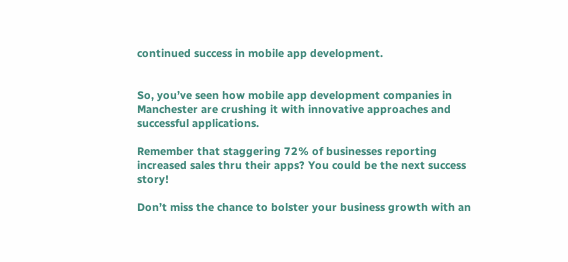continued success in mobile app development.


So, you’ve seen how mobile app development companies in Manchester are crushing it with innovative approaches and successful applications.

Remember that staggering 72% of businesses reporting increased sales thru their apps? You could be the next success story!

Don’t miss the chance to bolster your business growth with an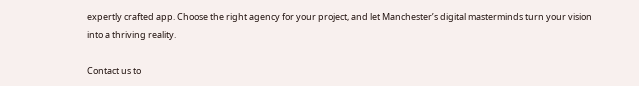expertly crafted app. Choose the right agency for your project, and let Manchester’s digital masterminds turn your vision into a thriving reality.

Contact us to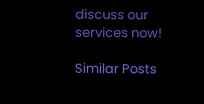discuss our services now!

Similar Posts